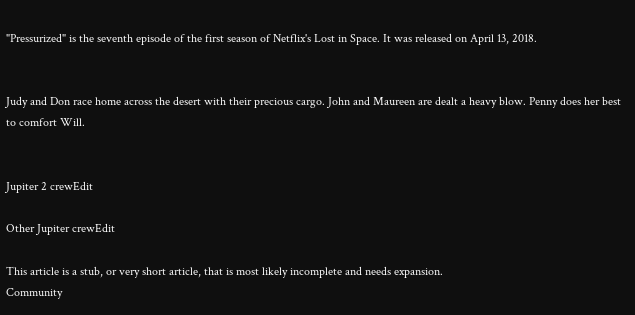"Pressurized" is the seventh episode of the first season of Netflix's Lost in Space. It was released on April 13, 2018.


Judy and Don race home across the desert with their precious cargo. John and Maureen are dealt a heavy blow. Penny does her best to comfort Will.


Jupiter 2 crewEdit

Other Jupiter crewEdit

This article is a stub, or very short article, that is most likely incomplete and needs expansion.
Community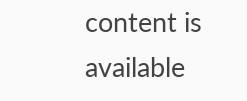content is available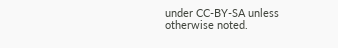under CC-BY-SA unless otherwise noted.